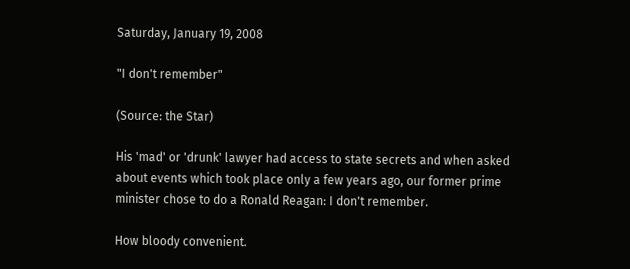Saturday, January 19, 2008

"I don't remember"

(Source: the Star)

His 'mad' or 'drunk' lawyer had access to state secrets and when asked about events which took place only a few years ago, our former prime minister chose to do a Ronald Reagan: I don't remember.

How bloody convenient.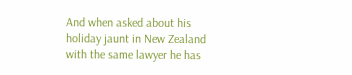And when asked about his holiday jaunt in New Zealand with the same lawyer he has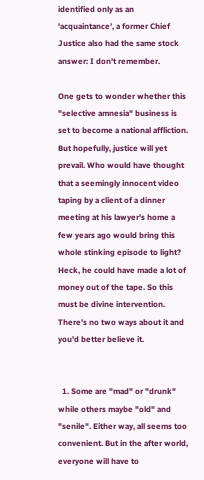identified only as an 'acquaintance', a former Chief Justice also had the same stock answer: I don't remember.

One gets to wonder whether this "selective amnesia" business is set to become a national affliction. But hopefully, justice will yet prevail. Who would have thought that a seemingly innocent video taping by a client of a dinner meeting at his lawyer's home a few years ago would bring this whole stinking episode to light? Heck, he could have made a lot of money out of the tape. So this must be divine intervention. There's no two ways about it and you'd better believe it.


  1. Some are "mad" or "drunk" while others maybe "old" and "senile". Either way, all seems too convenient. But in the after world, everyone will have to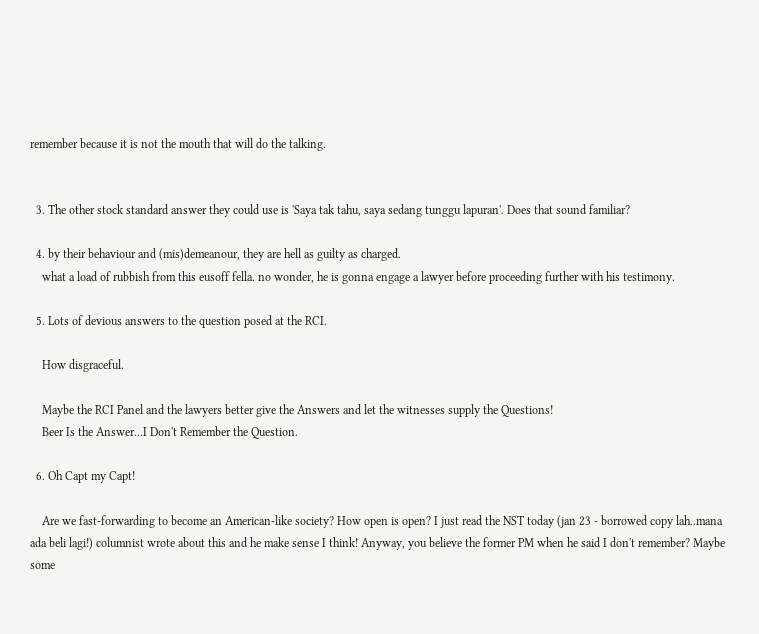remember because it is not the mouth that will do the talking.


  3. The other stock standard answer they could use is 'Saya tak tahu, saya sedang tunggu lapuran'. Does that sound familiar?

  4. by their behaviour and (mis)demeanour, they are hell as guilty as charged.
    what a load of rubbish from this eusoff fella. no wonder, he is gonna engage a lawyer before proceeding further with his testimony.

  5. Lots of devious answers to the question posed at the RCI.

    How disgraceful.

    Maybe the RCI Panel and the lawyers better give the Answers and let the witnesses supply the Questions!
    Beer Is the Answer...I Don't Remember the Question.

  6. Oh Capt my Capt!

    Are we fast-forwarding to become an American-like society? How open is open? I just read the NST today (jan 23 - borrowed copy lah..mana ada beli lagi!) columnist wrote about this and he make sense I think! Anyway, you believe the former PM when he said I don't remember? Maybe some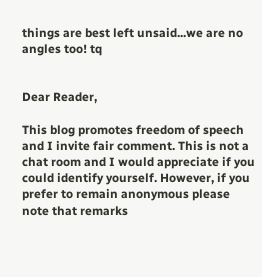things are best left unsaid...we are no angles too! tq


Dear Reader,

This blog promotes freedom of speech and I invite fair comment. This is not a chat room and I would appreciate if you could identify yourself. However, if you prefer to remain anonymous please note that remarks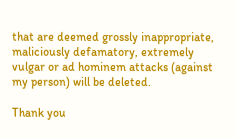that are deemed grossly inappropriate, maliciously defamatory, extremely vulgar or ad hominem attacks (against my person) will be deleted.

Thank you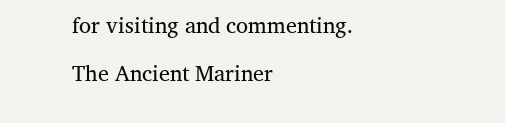for visiting and commenting.

The Ancient Mariner